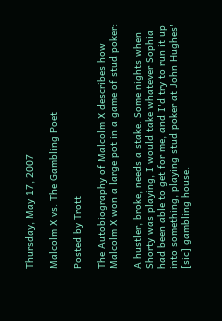Thursday, May 17, 2007

Malcolm X vs. The Gambling Poet

Posted by Trott

The Autobiography of Malcolm X describes how Malcolm X won a large pot in a game of stud poker:

A hustler, broke, needs a stake. Some nights when Shorty was playing, I would take whatever Sophia had been able to get for me, and I'd try to run it up into something, playing stud poker at John Hughes' [sic] gambling house.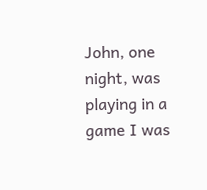John, one night, was playing in a game I was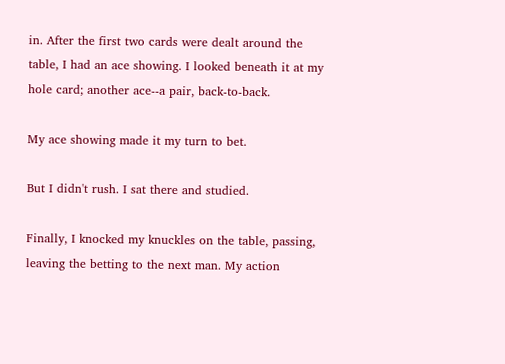in. After the first two cards were dealt around the table, I had an ace showing. I looked beneath it at my hole card; another ace--a pair, back-to-back.

My ace showing made it my turn to bet.

But I didn't rush. I sat there and studied.

Finally, I knocked my knuckles on the table, passing, leaving the betting to the next man. My action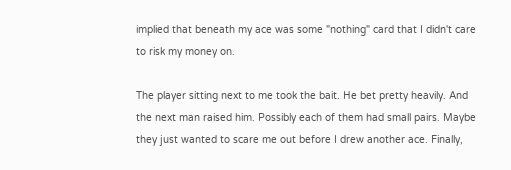implied that beneath my ace was some "nothing" card that I didn't care to risk my money on.

The player sitting next to me took the bait. He bet pretty heavily. And the next man raised him. Possibly each of them had small pairs. Maybe they just wanted to scare me out before I drew another ace. Finally,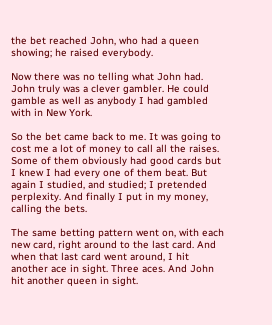the bet reached John, who had a queen showing; he raised everybody.

Now there was no telling what John had. John truly was a clever gambler. He could gamble as well as anybody I had gambled with in New York.

So the bet came back to me. It was going to cost me a lot of money to call all the raises. Some of them obviously had good cards but I knew I had every one of them beat. But again I studied, and studied; I pretended perplexity. And finally I put in my money, calling the bets.

The same betting pattern went on, with each new card, right around to the last card. And when that last card went around, I hit another ace in sight. Three aces. And John hit another queen in sight.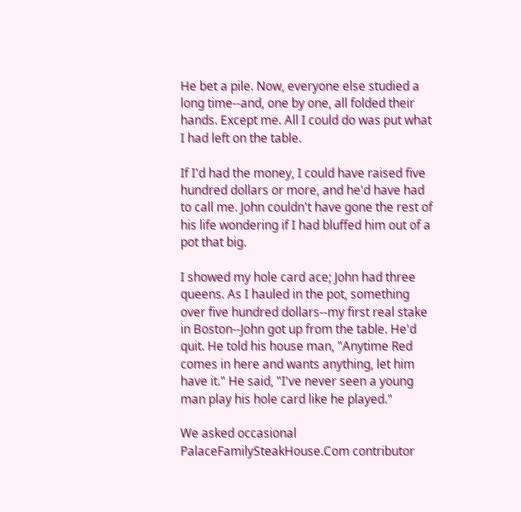He bet a pile. Now, everyone else studied a long time--and, one by one, all folded their hands. Except me. All I could do was put what I had left on the table.

If I'd had the money, I could have raised five hundred dollars or more, and he'd have had to call me. John couldn't have gone the rest of his life wondering if I had bluffed him out of a pot that big.

I showed my hole card ace; John had three queens. As I hauled in the pot, something over five hundred dollars--my first real stake in Boston--John got up from the table. He'd quit. He told his house man, "Anytime Red comes in here and wants anything, let him have it." He said, "I've never seen a young man play his hole card like he played."

We asked occasional PalaceFamilySteakHouse.Com contributor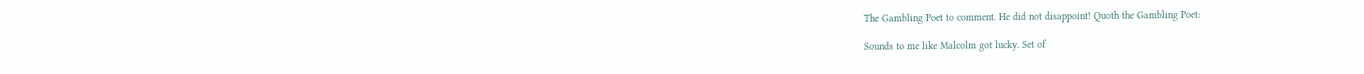The Gambling Poet to comment. He did not disappoint! Quoth the Gambling Poet:

Sounds to me like Malcolm got lucky. Set of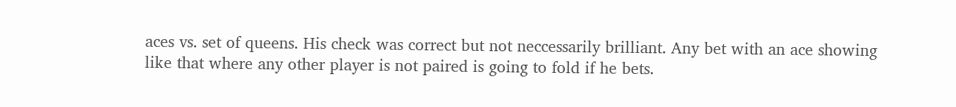aces vs. set of queens. His check was correct but not neccessarily brilliant. Any bet with an ace showing like that where any other player is not paired is going to fold if he bets.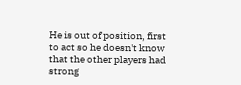He is out of position, first to act so he doesn't know that the other players had strong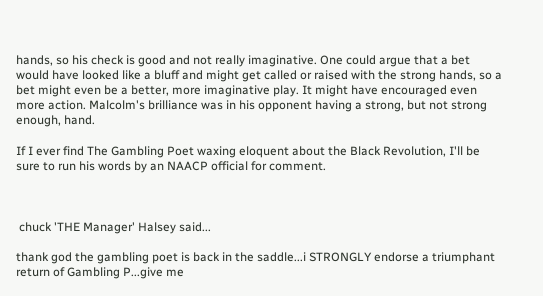hands, so his check is good and not really imaginative. One could argue that a bet would have looked like a bluff and might get called or raised with the strong hands, so a bet might even be a better, more imaginative play. It might have encouraged even more action. Malcolm's brilliance was in his opponent having a strong, but not strong enough, hand.

If I ever find The Gambling Poet waxing eloquent about the Black Revolution, I'll be sure to run his words by an NAACP official for comment.



 chuck 'THE Manager' Halsey said...

thank god the gambling poet is back in the saddle...i STRONGLY endorse a triumphant return of Gambling P...give me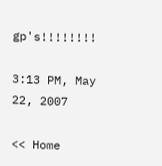gp's!!!!!!!!

3:13 PM, May 22, 2007

<< Home